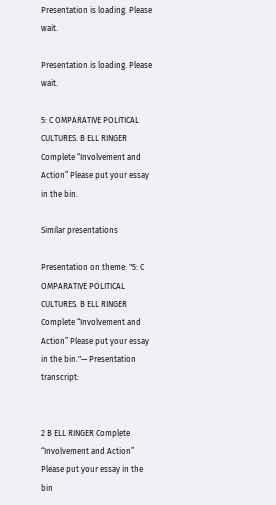Presentation is loading. Please wait.

Presentation is loading. Please wait.

5: C OMPARATIVE POLITICAL CULTURES. B ELL RINGER Complete “Involvement and Action” Please put your essay in the bin.

Similar presentations

Presentation on theme: "5: C OMPARATIVE POLITICAL CULTURES. B ELL RINGER Complete “Involvement and Action” Please put your essay in the bin."— Presentation transcript:


2 B ELL RINGER Complete “Involvement and Action” Please put your essay in the bin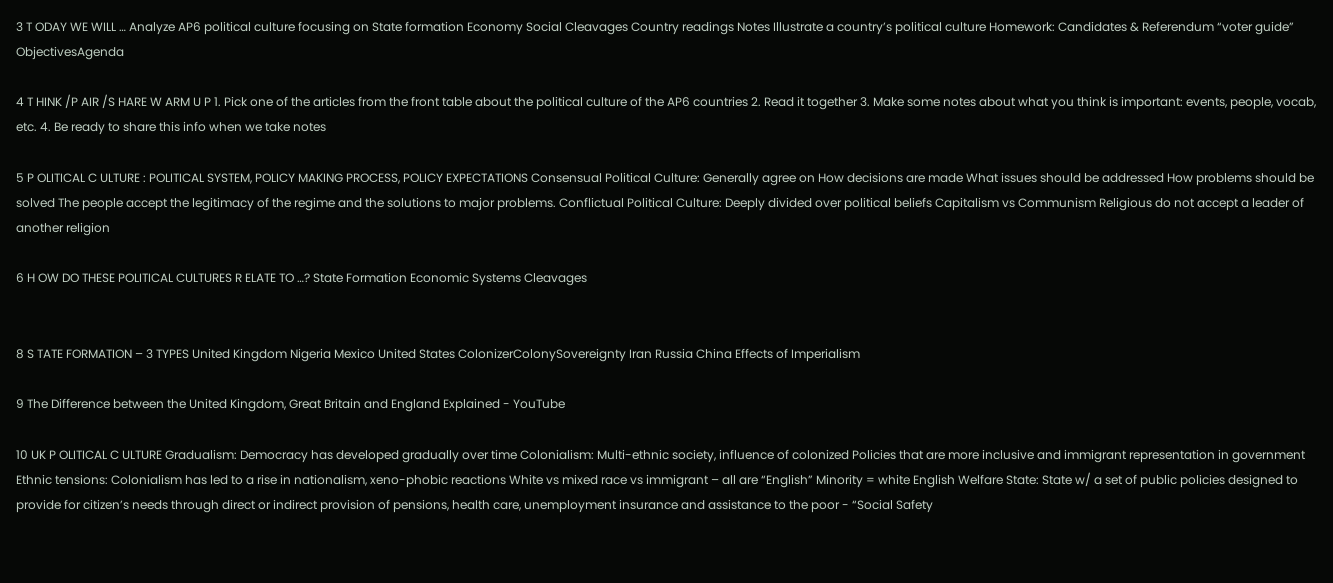3 T ODAY WE WILL … Analyze AP6 political culture focusing on State formation Economy Social Cleavages Country readings Notes Illustrate a country’s political culture Homework: Candidates & Referendum “voter guide” ObjectivesAgenda

4 T HINK /P AIR /S HARE W ARM U P 1. Pick one of the articles from the front table about the political culture of the AP6 countries 2. Read it together 3. Make some notes about what you think is important: events, people, vocab, etc. 4. Be ready to share this info when we take notes

5 P OLITICAL C ULTURE : POLITICAL SYSTEM, POLICY MAKING PROCESS, POLICY EXPECTATIONS Consensual Political Culture: Generally agree on How decisions are made What issues should be addressed How problems should be solved The people accept the legitimacy of the regime and the solutions to major problems. Conflictual Political Culture: Deeply divided over political beliefs Capitalism vs Communism Religious do not accept a leader of another religion

6 H OW DO THESE POLITICAL CULTURES R ELATE TO …? State Formation Economic Systems Cleavages


8 S TATE FORMATION – 3 TYPES United Kingdom Nigeria Mexico United States ColonizerColonySovereignty Iran Russia China Effects of Imperialism

9 The Difference between the United Kingdom, Great Britain and England Explained - YouTube

10 UK P OLITICAL C ULTURE Gradualism: Democracy has developed gradually over time Colonialism: Multi-ethnic society, influence of colonized Policies that are more inclusive and immigrant representation in government Ethnic tensions: Colonialism has led to a rise in nationalism, xeno-phobic reactions White vs mixed race vs immigrant – all are “English” Minority = white English Welfare State: State w/ a set of public policies designed to provide for citizen’s needs through direct or indirect provision of pensions, health care, unemployment insurance and assistance to the poor - “Social Safety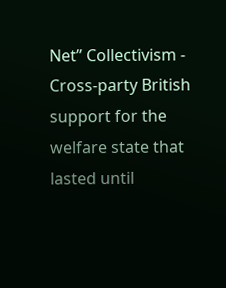Net” Collectivism - Cross-party British support for the welfare state that lasted until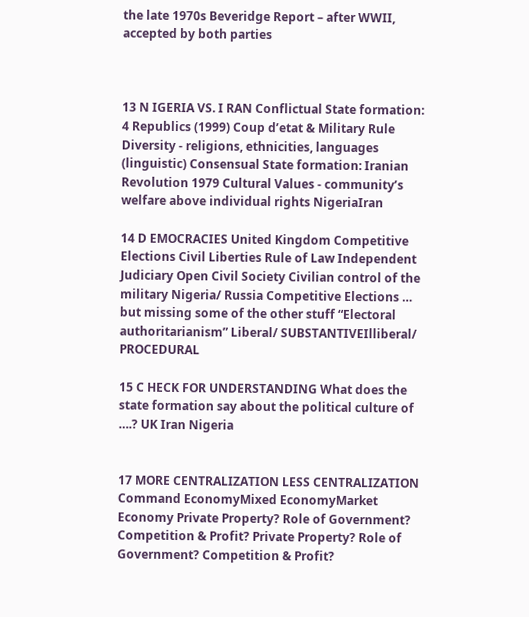the late 1970s Beveridge Report – after WWII, accepted by both parties



13 N IGERIA VS. I RAN Conflictual State formation: 4 Republics (1999) Coup d’etat & Military Rule Diversity - religions, ethnicities, languages (linguistic) Consensual State formation: Iranian Revolution 1979 Cultural Values - community’s welfare above individual rights NigeriaIran

14 D EMOCRACIES United Kingdom Competitive Elections Civil Liberties Rule of Law Independent Judiciary Open Civil Society Civilian control of the military Nigeria/ Russia Competitive Elections … but missing some of the other stuff “Electoral authoritarianism” Liberal/ SUBSTANTIVEIlliberal/ PROCEDURAL

15 C HECK FOR UNDERSTANDING What does the state formation say about the political culture of ….? UK Iran Nigeria


17 MORE CENTRALIZATION LESS CENTRALIZATION Command EconomyMixed EconomyMarket Economy Private Property? Role of Government? Competition & Profit? Private Property? Role of Government? Competition & Profit?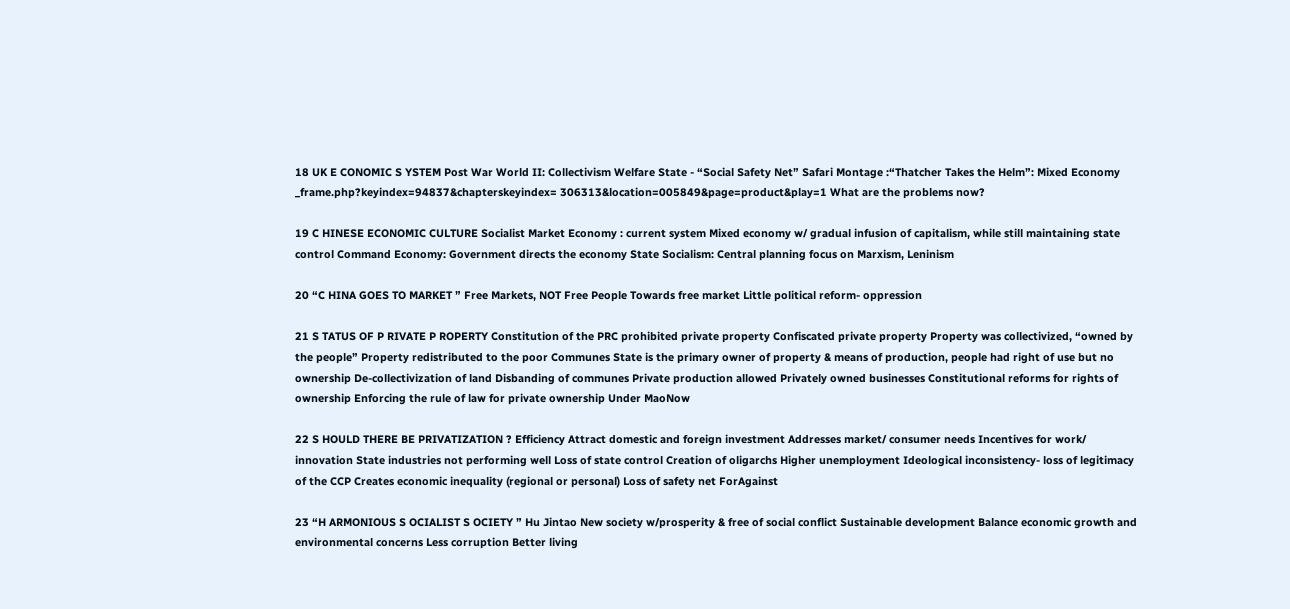18 UK E CONOMIC S YSTEM Post War World II: Collectivism Welfare State - “Social Safety Net” Safari Montage :“Thatcher Takes the Helm”: Mixed Economy _frame.php?keyindex=94837&chapterskeyindex= 306313&location=005849&page=product&play=1 What are the problems now?

19 C HINESE ECONOMIC CULTURE Socialist Market Economy : current system Mixed economy w/ gradual infusion of capitalism, while still maintaining state control Command Economy: Government directs the economy State Socialism: Central planning focus on Marxism, Leninism

20 “C HINA GOES TO MARKET ” Free Markets, NOT Free People Towards free market Little political reform- oppression

21 S TATUS OF P RIVATE P ROPERTY Constitution of the PRC prohibited private property Confiscated private property Property was collectivized, “owned by the people” Property redistributed to the poor Communes State is the primary owner of property & means of production, people had right of use but no ownership De-collectivization of land Disbanding of communes Private production allowed Privately owned businesses Constitutional reforms for rights of ownership Enforcing the rule of law for private ownership Under MaoNow

22 S HOULD THERE BE PRIVATIZATION ? Efficiency Attract domestic and foreign investment Addresses market/ consumer needs Incentives for work/ innovation State industries not performing well Loss of state control Creation of oligarchs Higher unemployment Ideological inconsistency- loss of legitimacy of the CCP Creates economic inequality (regional or personal) Loss of safety net ForAgainst

23 “H ARMONIOUS S OCIALIST S OCIETY ” Hu Jintao New society w/prosperity & free of social conflict Sustainable development Balance economic growth and environmental concerns Less corruption Better living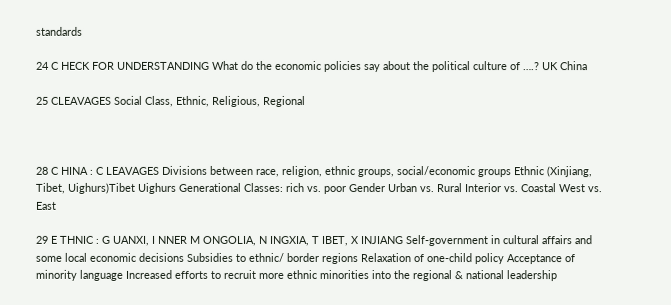standards

24 C HECK FOR UNDERSTANDING What do the economic policies say about the political culture of ….? UK China

25 CLEAVAGES Social Class, Ethnic, Religious, Regional



28 C HINA : C LEAVAGES Divisions between race, religion, ethnic groups, social/economic groups Ethnic (Xinjiang, Tibet, Uighurs)Tibet Uighurs Generational Classes: rich vs. poor Gender Urban vs. Rural Interior vs. Coastal West vs. East

29 E THNIC : G UANXI, I NNER M ONGOLIA, N INGXIA, T IBET, X INJIANG Self-government in cultural affairs and some local economic decisions Subsidies to ethnic/ border regions Relaxation of one-child policy Acceptance of minority language Increased efforts to recruit more ethnic minorities into the regional & national leadership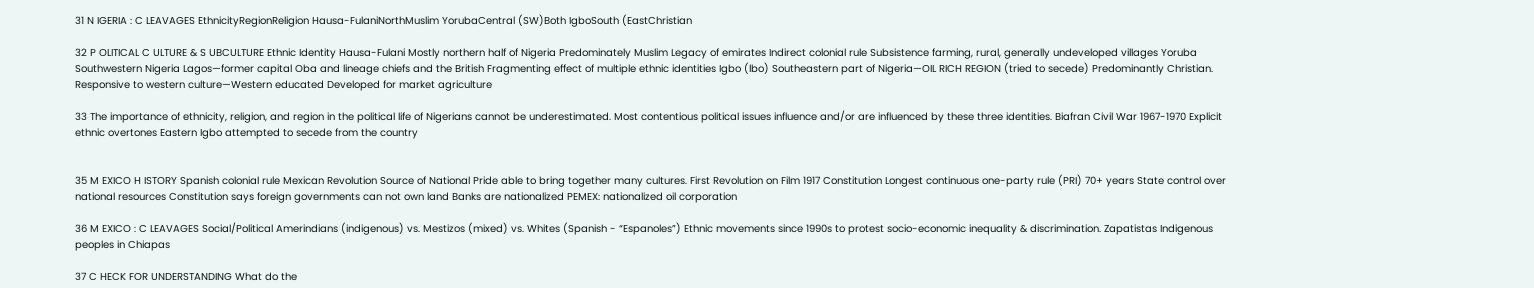31 N IGERIA : C LEAVAGES EthnicityRegionReligion Hausa-FulaniNorthMuslim YorubaCentral (SW)Both IgboSouth (EastChristian

32 P OLITICAL C ULTURE & S UBCULTURE Ethnic Identity Hausa-Fulani Mostly northern half of Nigeria Predominately Muslim Legacy of emirates Indirect colonial rule Subsistence farming, rural, generally undeveloped villages Yoruba Southwestern Nigeria Lagos—former capital Oba and lineage chiefs and the British Fragmenting effect of multiple ethnic identities Igbo (lbo) Southeastern part of Nigeria—OIL RICH REGION (tried to secede) Predominantly Christian. Responsive to western culture—Western educated Developed for market agriculture

33 The importance of ethnicity, religion, and region in the political life of Nigerians cannot be underestimated. Most contentious political issues influence and/or are influenced by these three identities. Biafran Civil War 1967-1970 Explicit ethnic overtones Eastern Igbo attempted to secede from the country


35 M EXICO H ISTORY Spanish colonial rule Mexican Revolution Source of National Pride able to bring together many cultures. First Revolution on Film 1917 Constitution Longest continuous one-party rule (PRI) 70+ years State control over national resources Constitution says foreign governments can not own land Banks are nationalized PEMEX: nationalized oil corporation

36 M EXICO : C LEAVAGES Social/Political Amerindians (indigenous) vs. Mestizos (mixed) vs. Whites (Spanish - “Espanoles”) Ethnic movements since 1990s to protest socio-economic inequality & discrimination. Zapatistas Indigenous peoples in Chiapas

37 C HECK FOR UNDERSTANDING What do the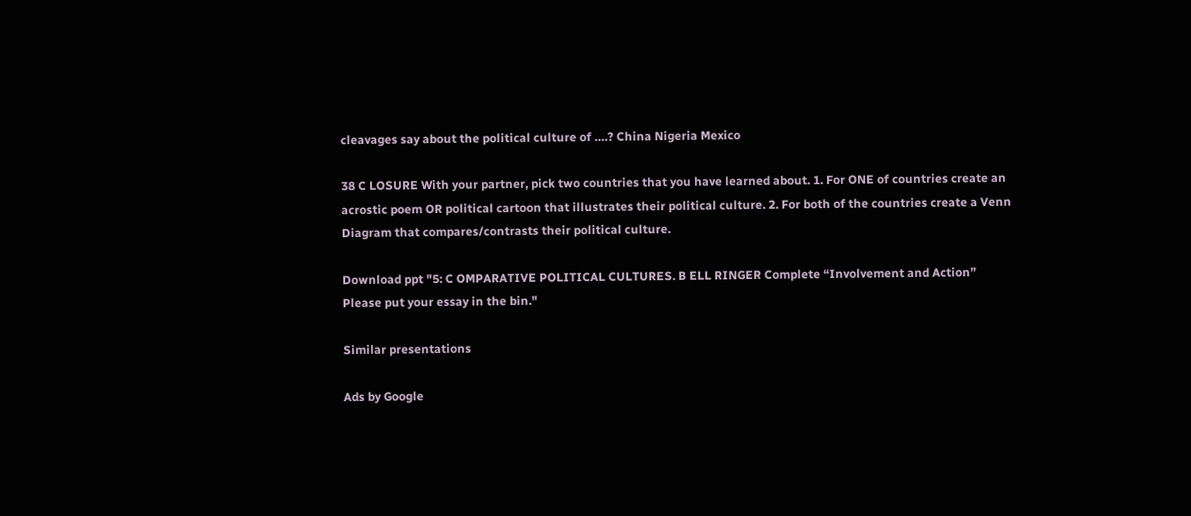cleavages say about the political culture of ….? China Nigeria Mexico

38 C LOSURE With your partner, pick two countries that you have learned about. 1. For ONE of countries create an acrostic poem OR political cartoon that illustrates their political culture. 2. For both of the countries create a Venn Diagram that compares/contrasts their political culture.

Download ppt "5: C OMPARATIVE POLITICAL CULTURES. B ELL RINGER Complete “Involvement and Action” Please put your essay in the bin."

Similar presentations

Ads by Google